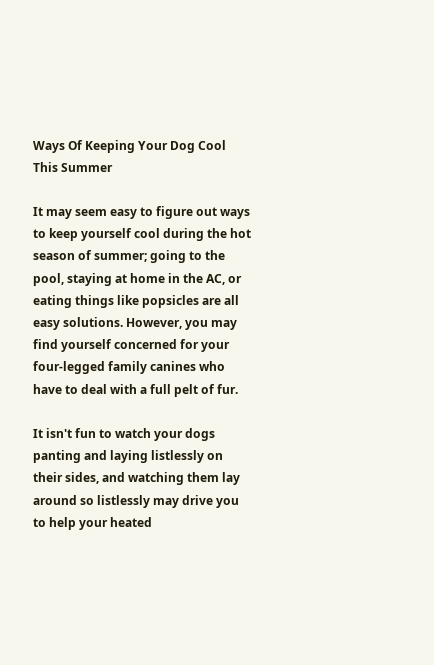Ways Of Keeping Your Dog Cool This Summer

It may seem easy to figure out ways to keep yourself cool during the hot season of summer; going to the pool, staying at home in the AC, or eating things like popsicles are all easy solutions. However, you may find yourself concerned for your four-legged family canines who have to deal with a full pelt of fur.

It isn't fun to watch your dogs panting and laying listlessly on their sides, and watching them lay around so listlessly may drive you to help your heated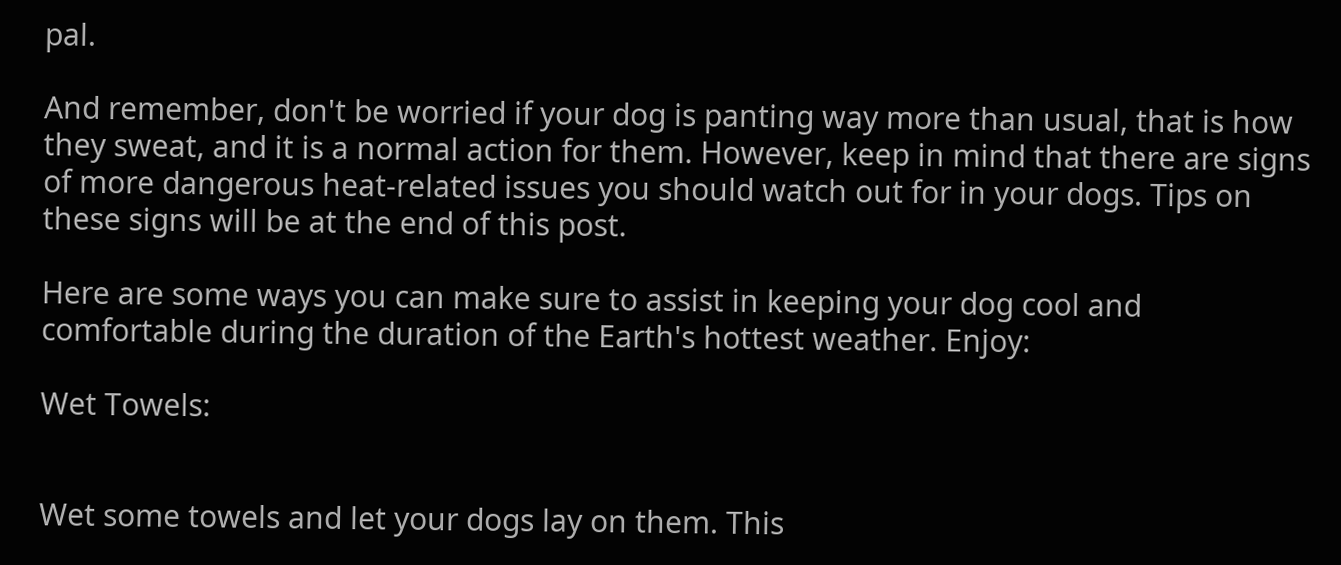pal.

And remember, don't be worried if your dog is panting way more than usual, that is how they sweat, and it is a normal action for them. However, keep in mind that there are signs of more dangerous heat-related issues you should watch out for in your dogs. Tips on these signs will be at the end of this post.

Here are some ways you can make sure to assist in keeping your dog cool and comfortable during the duration of the Earth's hottest weather. Enjoy:

Wet Towels:


Wet some towels and let your dogs lay on them. This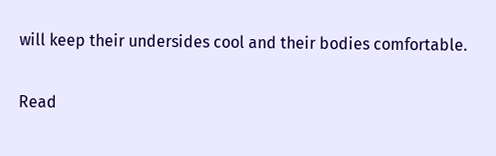will keep their undersides cool and their bodies comfortable.

Read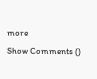more
Show Comments ()